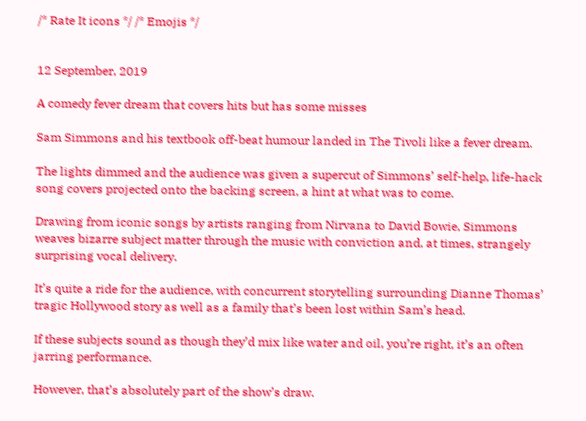/* Rate It icons */ /* Emojis */


12 September, 2019

A comedy fever dream that covers hits but has some misses

Sam Simmons and his textbook off-beat humour landed in The Tivoli like a fever dream.

The lights dimmed and the audience was given a supercut of Simmons’ self-help, life-hack song covers projected onto the backing screen, a hint at what was to come.

Drawing from iconic songs by artists ranging from Nirvana to David Bowie, Simmons weaves bizarre subject matter through the music with conviction and, at times, strangely surprising vocal delivery.

It’s quite a ride for the audience, with concurrent storytelling surrounding Dianne Thomas’ tragic Hollywood story as well as a family that’s been lost within Sam’s head.

If these subjects sound as though they’d mix like water and oil, you’re right, it’s an often jarring performance.

However, that’s absolutely part of the show’s draw.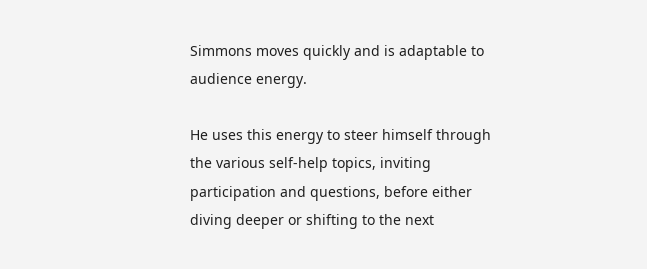Simmons moves quickly and is adaptable to audience energy.

He uses this energy to steer himself through the various self-help topics, inviting participation and questions, before either diving deeper or shifting to the next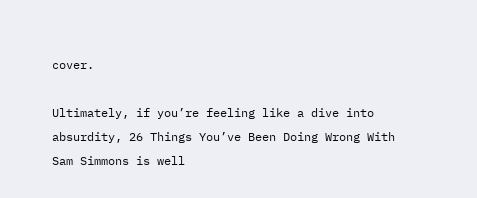cover.

Ultimately, if you’re feeling like a dive into absurdity, 26 Things You’ve Been Doing Wrong With Sam Simmons is well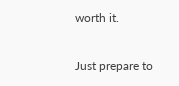worth it.

Just prepare to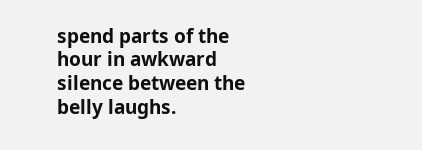spend parts of the hour in awkward silence between the belly laughs.